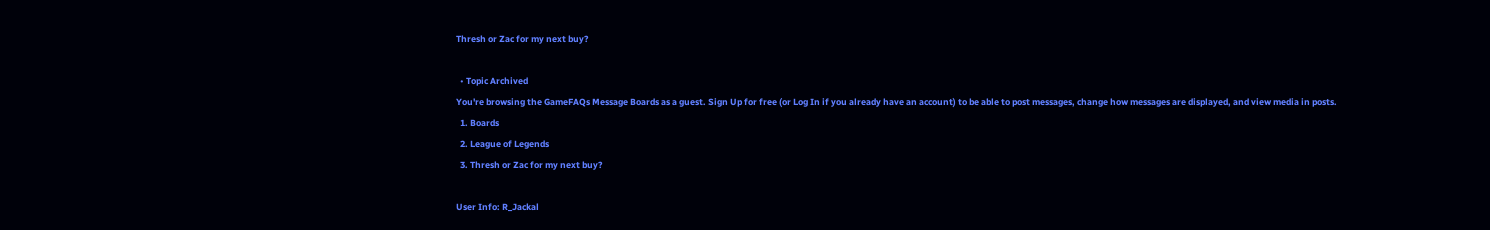Thresh or Zac for my next buy?

  • Topic Archived
You're browsing the GameFAQs Message Boards as a guest. Sign Up for free (or Log In if you already have an account) to be able to post messages, change how messages are displayed, and view media in posts.
  1. Boards
  2. League of Legends
  3. Thresh or Zac for my next buy?

User Info: R_Jackal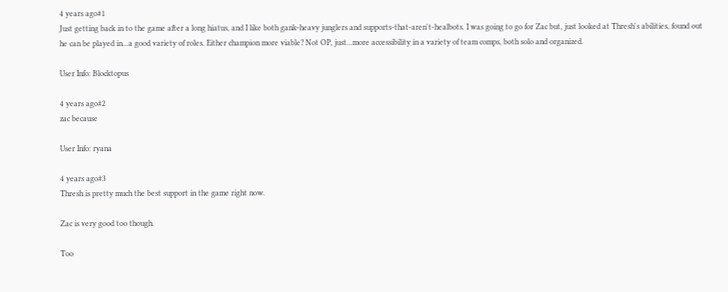4 years ago#1
Just getting back in to the game after a long hiatus, and I like both gank-heavy junglers and supports-that-aren't-healbots. I was going to go for Zac but, just looked at Thresh's abilities, found out he can be played in...a good variety of roles. Either champion more viable? Not OP, just...more accessibility in a variety of team comps, both solo and organized.

User Info: Blocktopus

4 years ago#2
zac because

User Info: ryana

4 years ago#3
Thresh is pretty much the best support in the game right now.

Zac is very good too though.

Too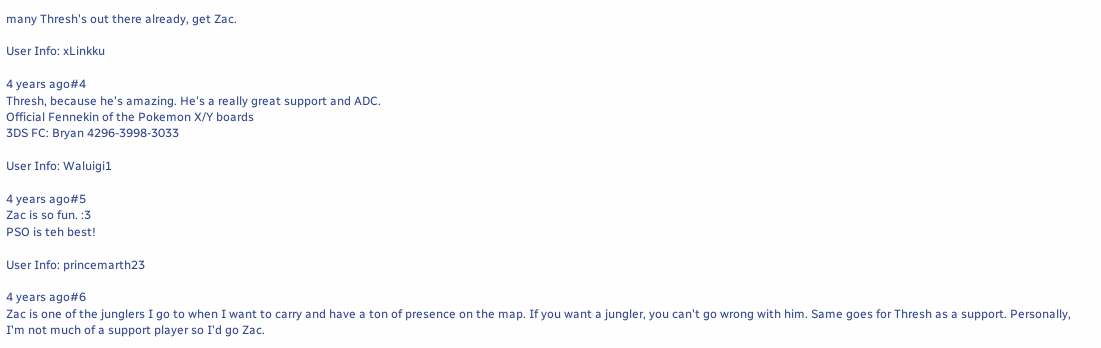many Thresh's out there already, get Zac.

User Info: xLinkku

4 years ago#4
Thresh, because he's amazing. He's a really great support and ADC.
Official Fennekin of the Pokemon X/Y boards
3DS FC: Bryan 4296-3998-3033

User Info: Waluigi1

4 years ago#5
Zac is so fun. :3
PSO is teh best!

User Info: princemarth23

4 years ago#6
Zac is one of the junglers I go to when I want to carry and have a ton of presence on the map. If you want a jungler, you can't go wrong with him. Same goes for Thresh as a support. Personally, I'm not much of a support player so I'd go Zac.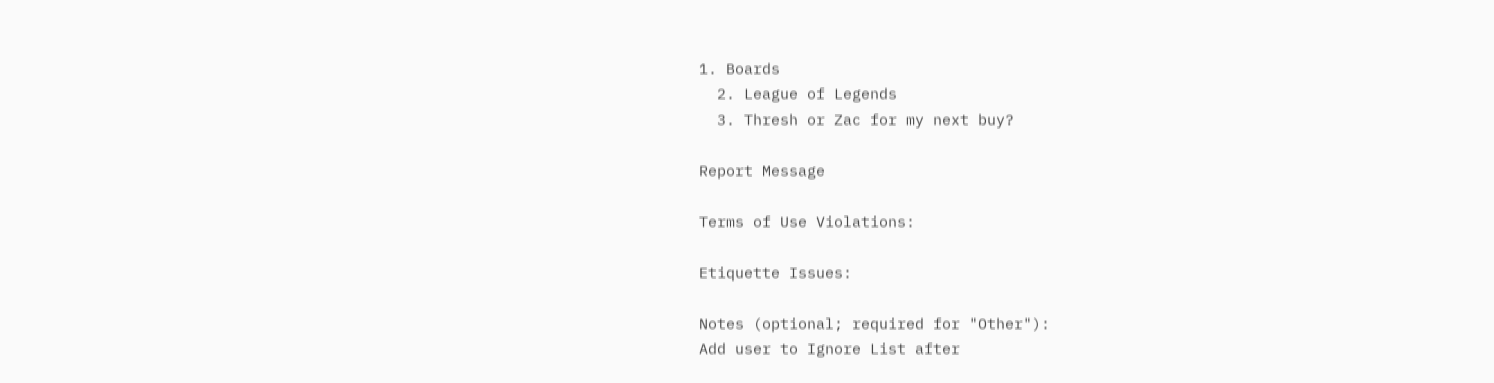1. Boards
  2. League of Legends
  3. Thresh or Zac for my next buy?

Report Message

Terms of Use Violations:

Etiquette Issues:

Notes (optional; required for "Other"):
Add user to Ignore List after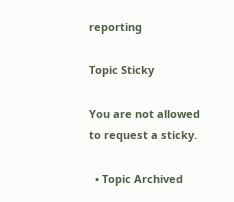reporting

Topic Sticky

You are not allowed to request a sticky.

  • Topic Archived